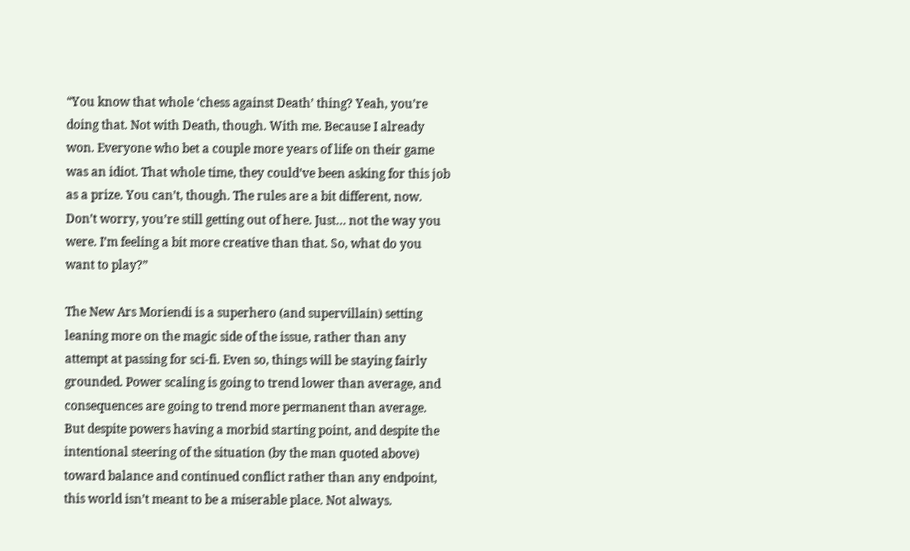“You know that whole ‘chess against Death’ thing? Yeah, you’re doing that. Not with Death, though. With me. Because I already won. Everyone who bet a couple more years of life on their game was an idiot. That whole time, they could’ve been asking for this job as a prize. You can’t, though. The rules are a bit different, now. Don’t worry, you’re still getting out of here. Just… not the way you were. I’m feeling a bit more creative than that. So, what do you want to play?”

The New Ars Moriendi is a superhero (and supervillain) setting leaning more on the magic side of the issue, rather than any attempt at passing for sci-fi. Even so, things will be staying fairly grounded. Power scaling is going to trend lower than average, and consequences are going to trend more permanent than average. But despite powers having a morbid starting point, and despite the intentional steering of the situation (by the man quoted above) toward balance and continued conflict rather than any endpoint, this world isn’t meant to be a miserable place. Not always.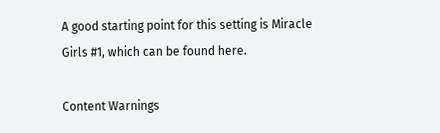A good starting point for this setting is Miracle Girls #1, which can be found here.

Content Warnings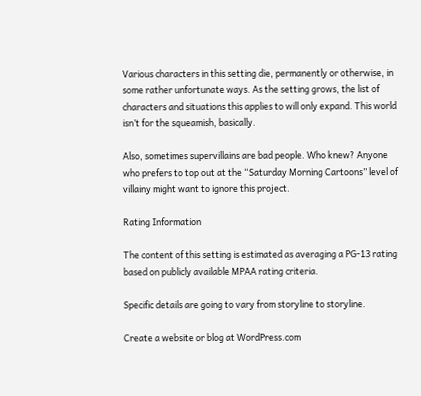Various characters in this setting die, permanently or otherwise, in some rather unfortunate ways. As the setting grows, the list of characters and situations this applies to will only expand. This world isn’t for the squeamish, basically.

Also, sometimes supervillains are bad people. Who knew? Anyone who prefers to top out at the “Saturday Morning Cartoons” level of villainy might want to ignore this project.

Rating Information

The content of this setting is estimated as averaging a PG-13 rating based on publicly available MPAA rating criteria.

Specific details are going to vary from storyline to storyline.

Create a website or blog at WordPress.com